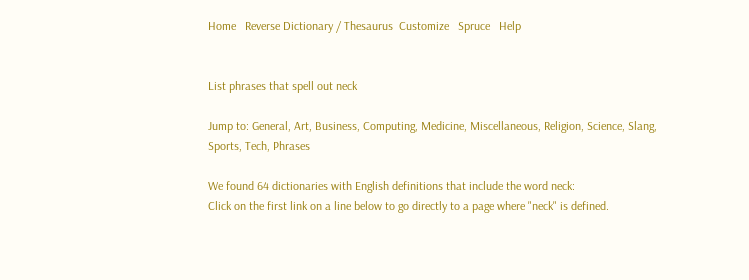Home   Reverse Dictionary / Thesaurus  Customize   Spruce   Help


List phrases that spell out neck

Jump to: General, Art, Business, Computing, Medicine, Miscellaneous, Religion, Science, Slang, Sports, Tech, Phrases

We found 64 dictionaries with English definitions that include the word neck:
Click on the first link on a line below to go directly to a page where "neck" is defined.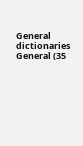General dictionaries General (35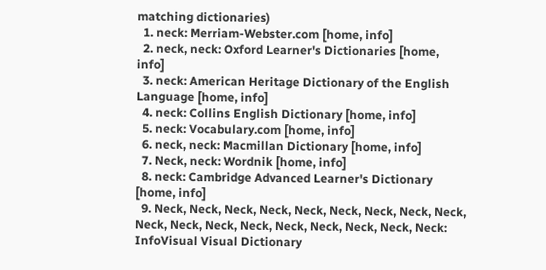matching dictionaries)
  1. neck: Merriam-Webster.com [home, info]
  2. neck, neck: Oxford Learner's Dictionaries [home, info]
  3. neck: American Heritage Dictionary of the English Language [home, info]
  4. neck: Collins English Dictionary [home, info]
  5. neck: Vocabulary.com [home, info]
  6. neck, neck: Macmillan Dictionary [home, info]
  7. Neck, neck: Wordnik [home, info]
  8. neck: Cambridge Advanced Learner's Dictionary [home, info]
  9. Neck, Neck, Neck, Neck, Neck, Neck, Neck, Neck, Neck, Neck, Neck, Neck, Neck, Neck, Neck, Neck, Neck, Neck: InfoVisual Visual Dictionary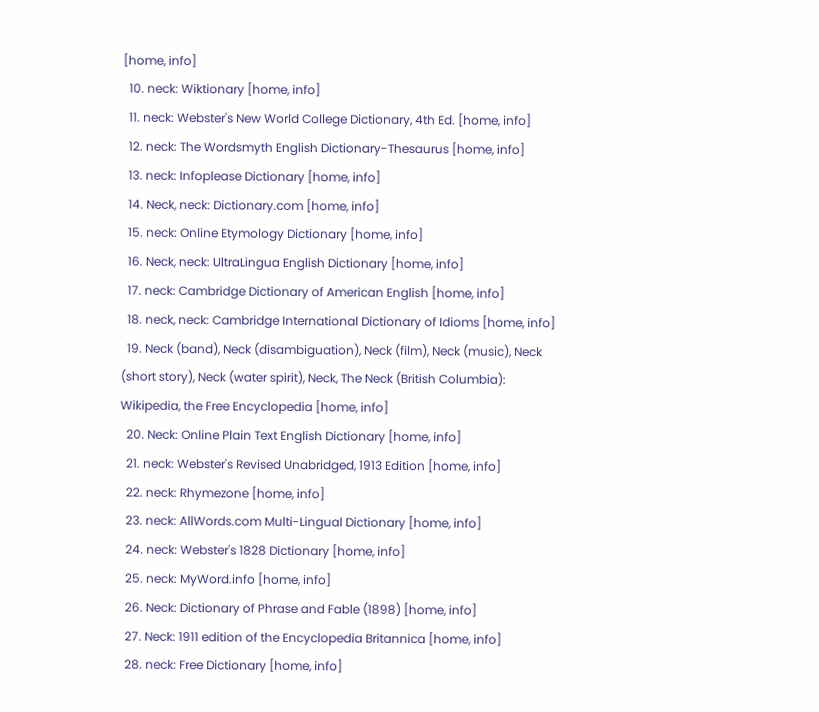[home, info]
  10. neck: Wiktionary [home, info]
  11. neck: Webster's New World College Dictionary, 4th Ed. [home, info]
  12. neck: The Wordsmyth English Dictionary-Thesaurus [home, info]
  13. neck: Infoplease Dictionary [home, info]
  14. Neck, neck: Dictionary.com [home, info]
  15. neck: Online Etymology Dictionary [home, info]
  16. Neck, neck: UltraLingua English Dictionary [home, info]
  17. neck: Cambridge Dictionary of American English [home, info]
  18. neck, neck: Cambridge International Dictionary of Idioms [home, info]
  19. Neck (band), Neck (disambiguation), Neck (film), Neck (music), Neck (short story), Neck (water spirit), Neck, The Neck (British Columbia): Wikipedia, the Free Encyclopedia [home, info]
  20. Neck: Online Plain Text English Dictionary [home, info]
  21. neck: Webster's Revised Unabridged, 1913 Edition [home, info]
  22. neck: Rhymezone [home, info]
  23. neck: AllWords.com Multi-Lingual Dictionary [home, info]
  24. neck: Webster's 1828 Dictionary [home, info]
  25. neck: MyWord.info [home, info]
  26. Neck: Dictionary of Phrase and Fable (1898) [home, info]
  27. Neck: 1911 edition of the Encyclopedia Britannica [home, info]
  28. neck: Free Dictionary [home, info]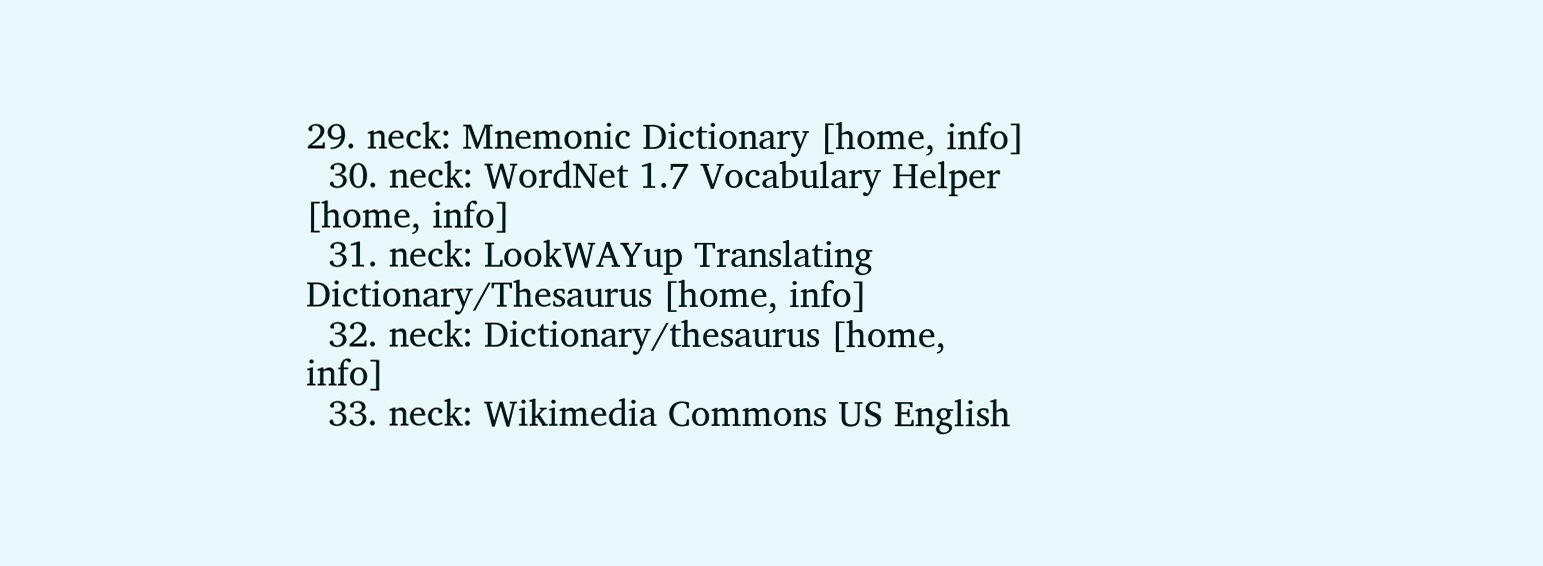29. neck: Mnemonic Dictionary [home, info]
  30. neck: WordNet 1.7 Vocabulary Helper [home, info]
  31. neck: LookWAYup Translating Dictionary/Thesaurus [home, info]
  32. neck: Dictionary/thesaurus [home, info]
  33. neck: Wikimedia Commons US English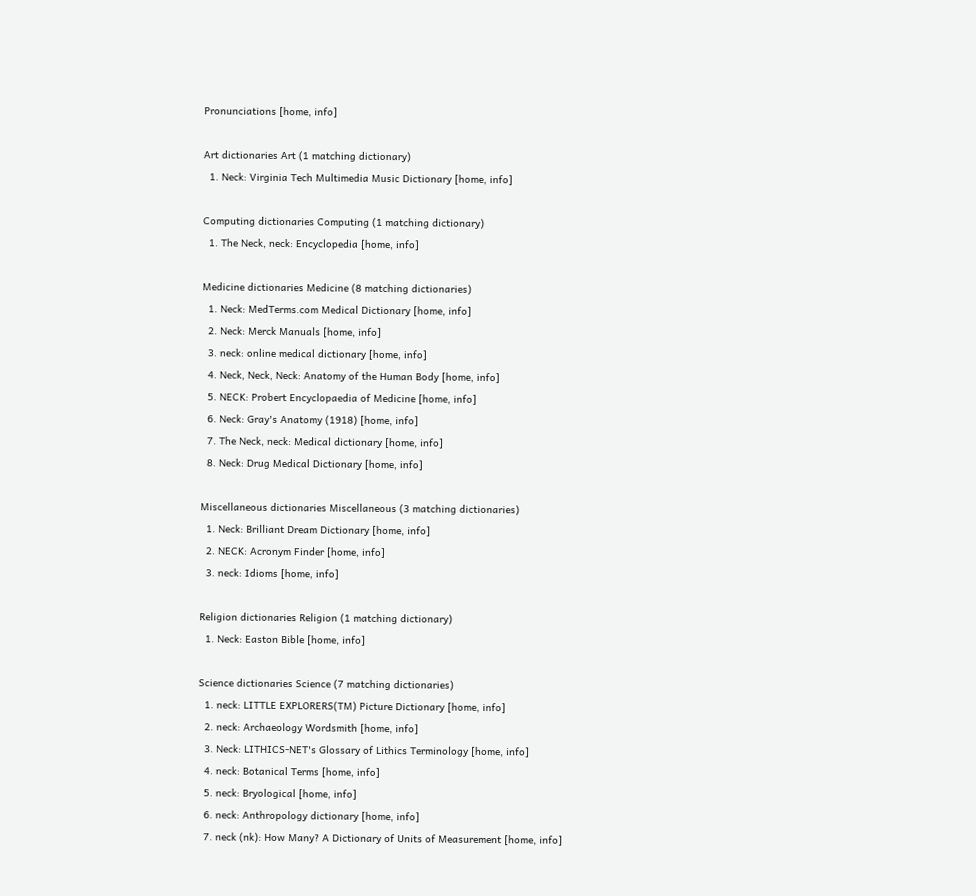Pronunciations [home, info]

Art dictionaries Art (1 matching dictionary)
  1. Neck: Virginia Tech Multimedia Music Dictionary [home, info]

Computing dictionaries Computing (1 matching dictionary)
  1. The Neck, neck: Encyclopedia [home, info]

Medicine dictionaries Medicine (8 matching dictionaries)
  1. Neck: MedTerms.com Medical Dictionary [home, info]
  2. Neck: Merck Manuals [home, info]
  3. neck: online medical dictionary [home, info]
  4. Neck, Neck, Neck: Anatomy of the Human Body [home, info]
  5. NECK: Probert Encyclopaedia of Medicine [home, info]
  6. Neck: Gray's Anatomy (1918) [home, info]
  7. The Neck, neck: Medical dictionary [home, info]
  8. Neck: Drug Medical Dictionary [home, info]

Miscellaneous dictionaries Miscellaneous (3 matching dictionaries)
  1. Neck: Brilliant Dream Dictionary [home, info]
  2. NECK: Acronym Finder [home, info]
  3. neck: Idioms [home, info]

Religion dictionaries Religion (1 matching dictionary)
  1. Neck: Easton Bible [home, info]

Science dictionaries Science (7 matching dictionaries)
  1. neck: LITTLE EXPLORERS(TM) Picture Dictionary [home, info]
  2. neck: Archaeology Wordsmith [home, info]
  3. Neck: LITHICS-NET's Glossary of Lithics Terminology [home, info]
  4. neck: Botanical Terms [home, info]
  5. neck: Bryological [home, info]
  6. neck: Anthropology dictionary [home, info]
  7. neck (nk): How Many? A Dictionary of Units of Measurement [home, info]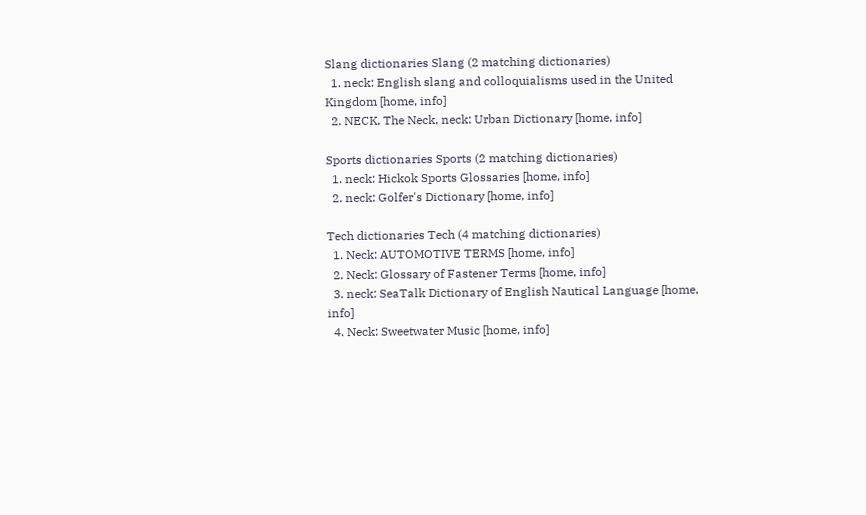Slang dictionaries Slang (2 matching dictionaries)
  1. neck: English slang and colloquialisms used in the United Kingdom [home, info]
  2. NECK, The Neck, neck: Urban Dictionary [home, info]

Sports dictionaries Sports (2 matching dictionaries)
  1. neck: Hickok Sports Glossaries [home, info]
  2. neck: Golfer's Dictionary [home, info]

Tech dictionaries Tech (4 matching dictionaries)
  1. Neck: AUTOMOTIVE TERMS [home, info]
  2. Neck: Glossary of Fastener Terms [home, info]
  3. neck: SeaTalk Dictionary of English Nautical Language [home, info]
  4. Neck: Sweetwater Music [home, info]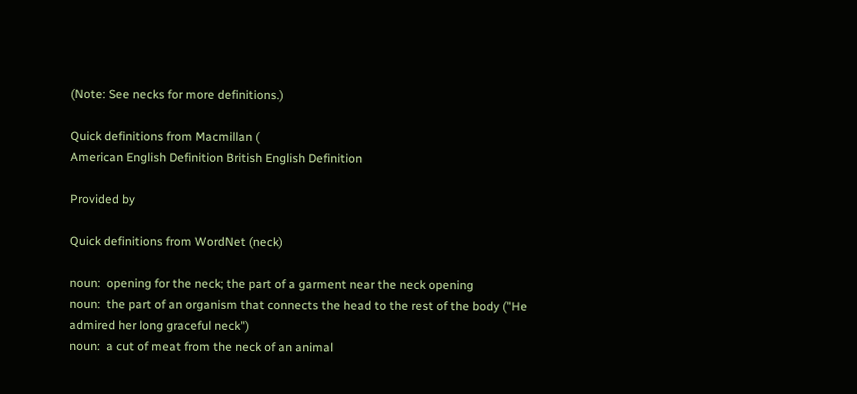(Note: See necks for more definitions.)

Quick definitions from Macmillan (
American English Definition British English Definition

Provided by

Quick definitions from WordNet (neck)

noun:  opening for the neck; the part of a garment near the neck opening
noun:  the part of an organism that connects the head to the rest of the body ("He admired her long graceful neck")
noun:  a cut of meat from the neck of an animal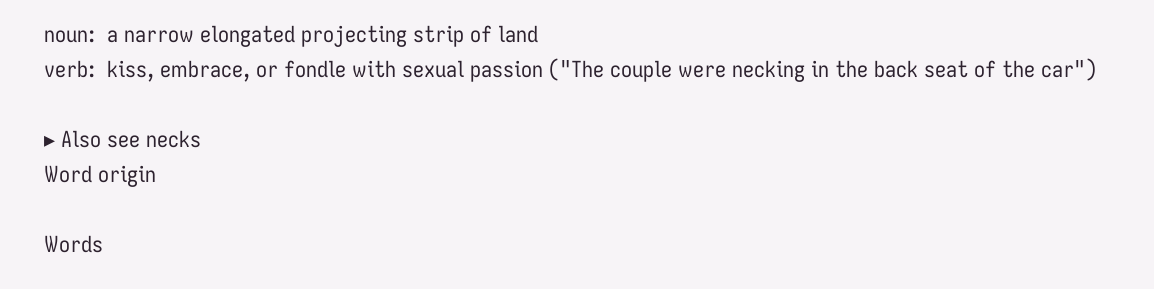noun:  a narrow elongated projecting strip of land
verb:  kiss, embrace, or fondle with sexual passion ("The couple were necking in the back seat of the car")

▸ Also see necks
Word origin

Words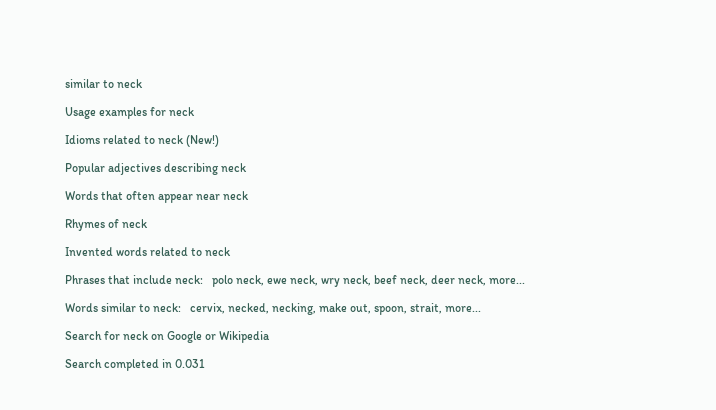similar to neck

Usage examples for neck

Idioms related to neck (New!)

Popular adjectives describing neck

Words that often appear near neck

Rhymes of neck

Invented words related to neck

Phrases that include neck:   polo neck, ewe neck, wry neck, beef neck, deer neck, more...

Words similar to neck:   cervix, necked, necking, make out, spoon, strait, more...

Search for neck on Google or Wikipedia

Search completed in 0.031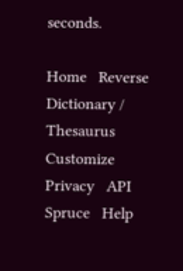seconds.

Home   Reverse Dictionary / Thesaurus  Customize  Privacy   API   Spruce   Help